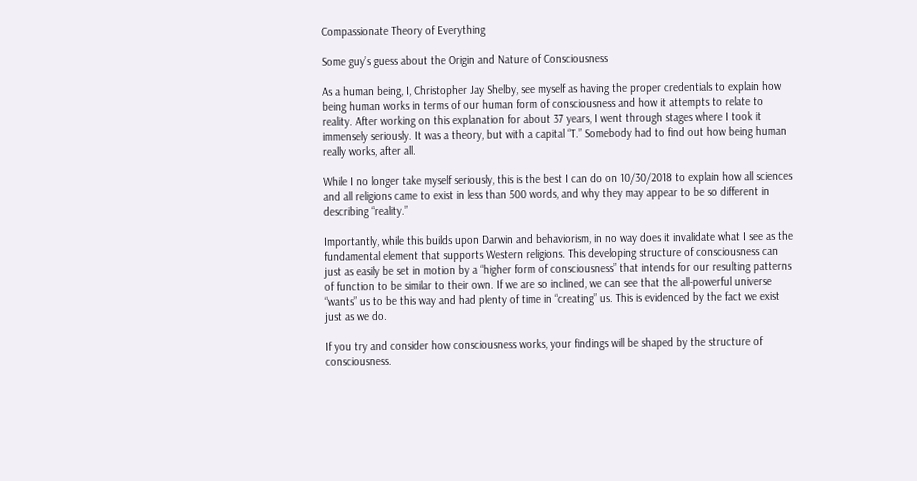Compassionate Theory of Everything

Some guy’s guess about the Origin and Nature of Consciousness

As a human being, I, Christopher Jay Shelby, see myself as having the proper credentials to explain how being human works in terms of our human form of consciousness and how it attempts to relate to reality. After working on this explanation for about 37 years, I went through stages where I took it immensely seriously. It was a theory, but with a capital “T.” Somebody had to find out how being human really works, after all.

While I no longer take myself seriously, this is the best I can do on 10/30/2018 to explain how all sciences and all religions came to exist in less than 500 words, and why they may appear to be so different in describing “reality.”

Importantly, while this builds upon Darwin and behaviorism, in no way does it invalidate what I see as the fundamental element that supports Western religions. This developing structure of consciousness can just as easily be set in motion by a “higher form of consciousness” that intends for our resulting patterns of function to be similar to their own. If we are so inclined, we can see that the all-powerful universe “wants” us to be this way and had plenty of time in “creating” us. This is evidenced by the fact we exist just as we do.

If you try and consider how consciousness works, your findings will be shaped by the structure of consciousness.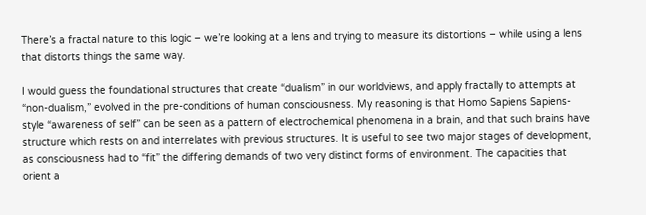There’s a fractal nature to this logic – we’re looking at a lens and trying to measure its distortions – while using a lens that distorts things the same way.

I would guess the foundational structures that create “dualism” in our worldviews, and apply fractally to attempts at “non-dualism,” evolved in the pre-conditions of human consciousness. My reasoning is that Homo Sapiens Sapiens-style “awareness of self” can be seen as a pattern of electrochemical phenomena in a brain, and that such brains have structure which rests on and interrelates with previous structures. It is useful to see two major stages of development, as consciousness had to “fit” the differing demands of two very distinct forms of environment. The capacities that orient a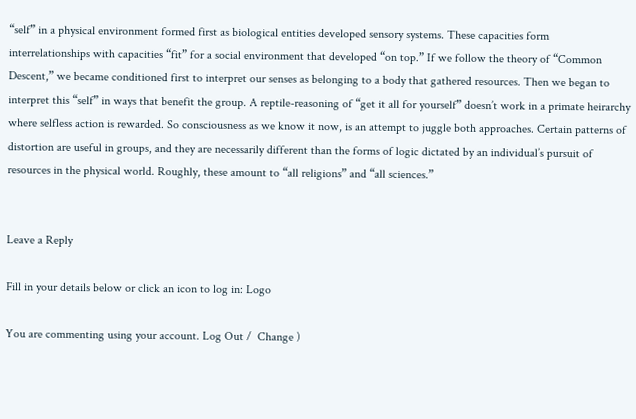“self” in a physical environment formed first as biological entities developed sensory systems. These capacities form interrelationships with capacities “fit” for a social environment that developed “on top.” If we follow the theory of “Common Descent,” we became conditioned first to interpret our senses as belonging to a body that gathered resources. Then we began to interpret this “self” in ways that benefit the group. A reptile-reasoning of “get it all for yourself” doesn’t work in a primate heirarchy where selfless action is rewarded. So consciousness as we know it now, is an attempt to juggle both approaches. Certain patterns of distortion are useful in groups, and they are necessarily different than the forms of logic dictated by an individual’s pursuit of resources in the physical world. Roughly, these amount to “all religions” and “all sciences.”


Leave a Reply

Fill in your details below or click an icon to log in: Logo

You are commenting using your account. Log Out /  Change )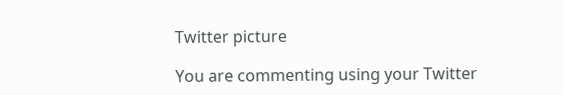Twitter picture

You are commenting using your Twitter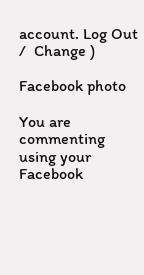account. Log Out /  Change )

Facebook photo

You are commenting using your Facebook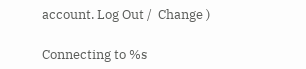account. Log Out /  Change )

Connecting to %s